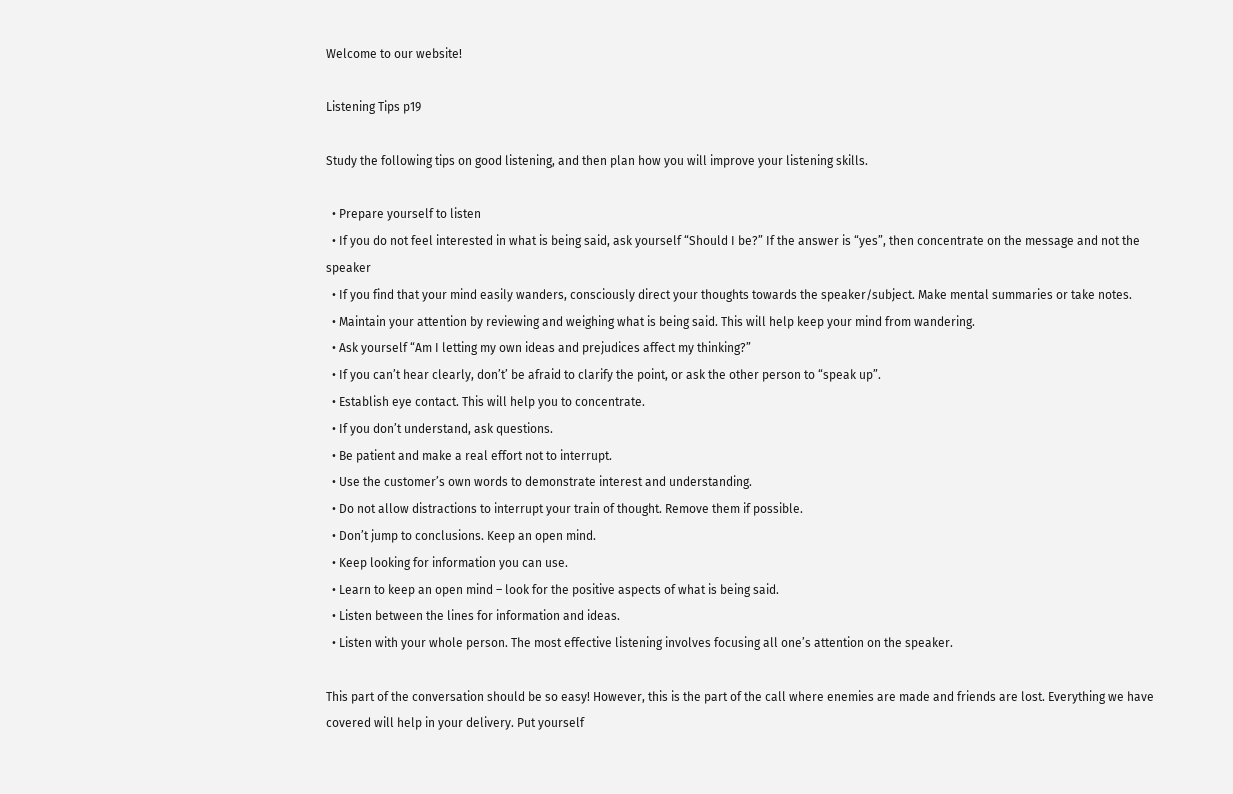Welcome to our website!

Listening Tips p19

Study the following tips on good listening, and then plan how you will improve your listening skills.

  • Prepare yourself to listen
  • If you do not feel interested in what is being said, ask yourself “Should I be?” If the answer is “yes”, then concentrate on the message and not the speaker
  • If you find that your mind easily wanders, consciously direct your thoughts towards the speaker/subject. Make mental summaries or take notes.
  • Maintain your attention by reviewing and weighing what is being said. This will help keep your mind from wandering.
  • Ask yourself “Am I letting my own ideas and prejudices affect my thinking?”
  • If you can’t hear clearly, don’t’ be afraid to clarify the point, or ask the other person to “speak up”.
  • Establish eye contact. This will help you to concentrate.
  • If you don’t understand, ask questions.
  • Be patient and make a real effort not to interrupt.
  • Use the customer’s own words to demonstrate interest and understanding.
  • Do not allow distractions to interrupt your train of thought. Remove them if possible.
  • Don’t jump to conclusions. Keep an open mind.
  • Keep looking for information you can use.
  • Learn to keep an open mind – look for the positive aspects of what is being said.
  • Listen between the lines for information and ideas.
  • Listen with your whole person. The most effective listening involves focusing all one’s attention on the speaker.

This part of the conversation should be so easy! However, this is the part of the call where enemies are made and friends are lost. Everything we have covered will help in your delivery. Put yourself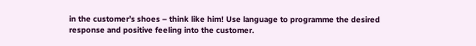in the customer’s shoes – think like him! Use language to programme the desired response and positive feeling into the customer.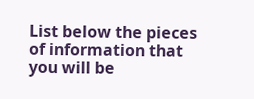List below the pieces of information that you will be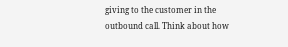giving to the customer in the outbound call. Think about how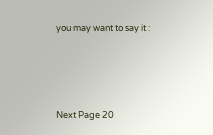you may want to say it :





Next Page 20